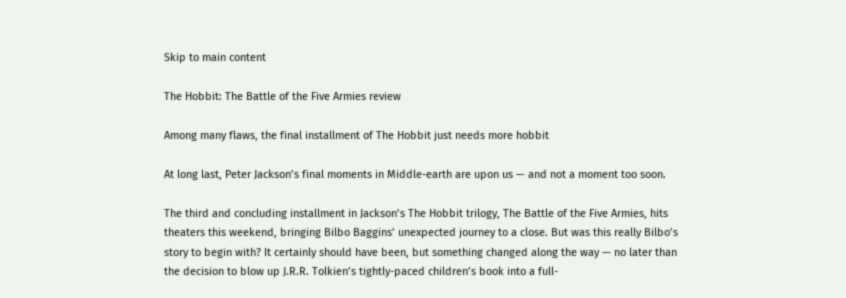Skip to main content

The Hobbit: The Battle of the Five Armies review

Among many flaws, the final installment of The Hobbit just needs more hobbit

At long last, Peter Jackson’s final moments in Middle-earth are upon us — and not a moment too soon.

The third and concluding installment in Jackson’s The Hobbit trilogy, The Battle of the Five Armies, hits theaters this weekend, bringing Bilbo Baggins’ unexpected journey to a close. But was this really Bilbo’s story to begin with? It certainly should have been, but something changed along the way — no later than the decision to blow up J.R.R. Tolkien’s tightly-paced children’s book into a full-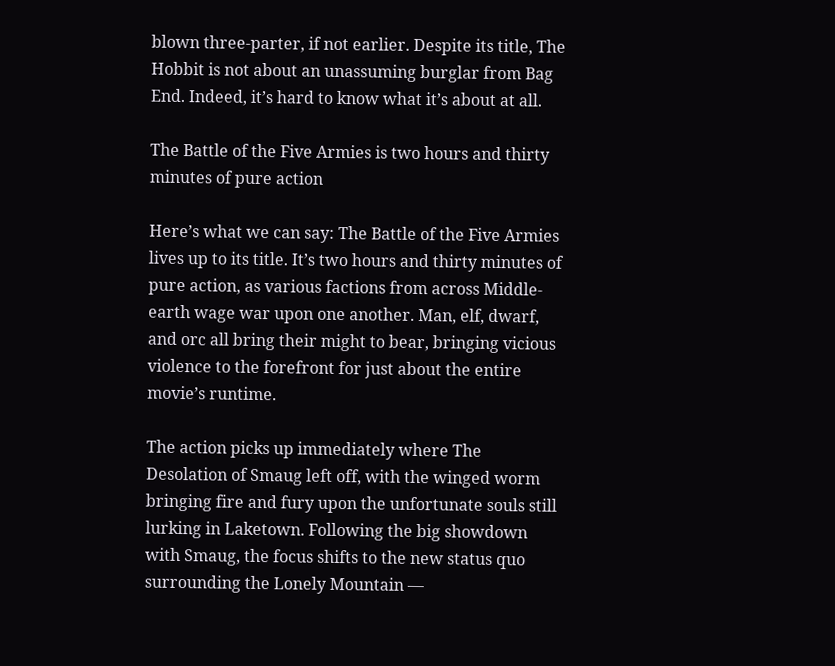blown three-parter, if not earlier. Despite its title, The Hobbit is not about an unassuming burglar from Bag End. Indeed, it’s hard to know what it’s about at all.

The Battle of the Five Armies is two hours and thirty minutes of pure action

Here’s what we can say: The Battle of the Five Armies lives up to its title. It’s two hours and thirty minutes of pure action, as various factions from across Middle-earth wage war upon one another. Man, elf, dwarf, and orc all bring their might to bear, bringing vicious violence to the forefront for just about the entire movie’s runtime.

The action picks up immediately where The Desolation of Smaug left off, with the winged worm bringing fire and fury upon the unfortunate souls still lurking in Laketown. Following the big showdown with Smaug, the focus shifts to the new status quo surrounding the Lonely Mountain —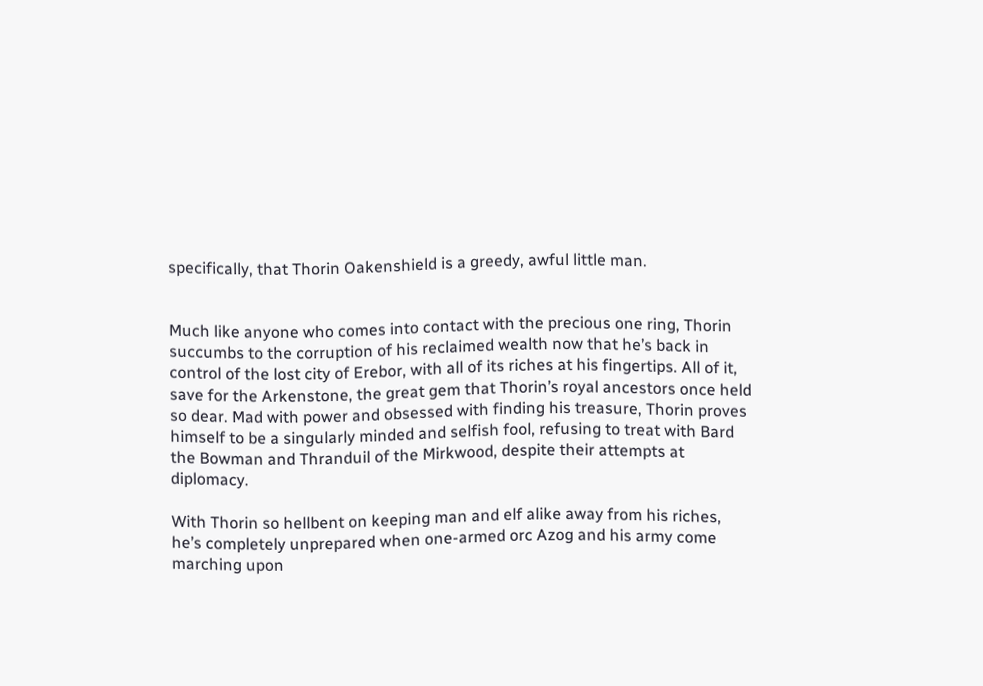specifically, that Thorin Oakenshield is a greedy, awful little man.


Much like anyone who comes into contact with the precious one ring, Thorin succumbs to the corruption of his reclaimed wealth now that he’s back in control of the lost city of Erebor, with all of its riches at his fingertips. All of it, save for the Arkenstone, the great gem that Thorin’s royal ancestors once held so dear. Mad with power and obsessed with finding his treasure, Thorin proves himself to be a singularly minded and selfish fool, refusing to treat with Bard the Bowman and Thranduil of the Mirkwood, despite their attempts at diplomacy.

With Thorin so hellbent on keeping man and elf alike away from his riches, he’s completely unprepared when one-armed orc Azog and his army come marching upon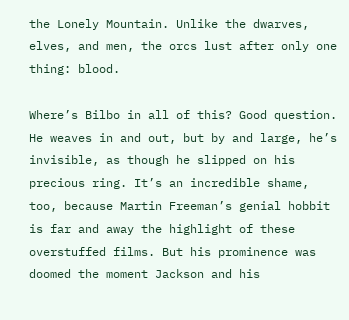the Lonely Mountain. Unlike the dwarves, elves, and men, the orcs lust after only one thing: blood.

Where’s Bilbo in all of this? Good question. He weaves in and out, but by and large, he’s invisible, as though he slipped on his precious ring. It’s an incredible shame, too, because Martin Freeman’s genial hobbit is far and away the highlight of these overstuffed films. But his prominence was doomed the moment Jackson and his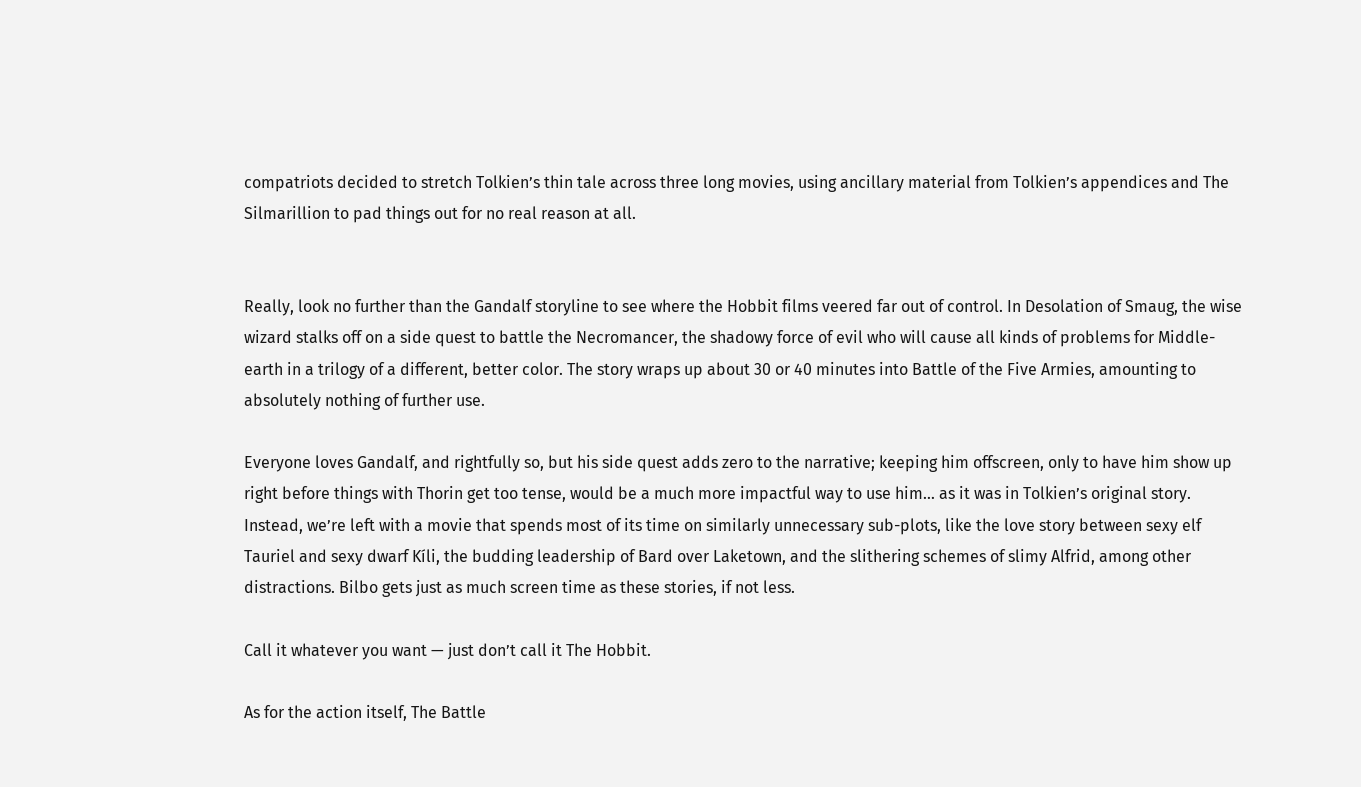compatriots decided to stretch Tolkien’s thin tale across three long movies, using ancillary material from Tolkien’s appendices and The Silmarillion to pad things out for no real reason at all.


Really, look no further than the Gandalf storyline to see where the Hobbit films veered far out of control. In Desolation of Smaug, the wise wizard stalks off on a side quest to battle the Necromancer, the shadowy force of evil who will cause all kinds of problems for Middle-earth in a trilogy of a different, better color. The story wraps up about 30 or 40 minutes into Battle of the Five Armies, amounting to absolutely nothing of further use.

Everyone loves Gandalf, and rightfully so, but his side quest adds zero to the narrative; keeping him offscreen, only to have him show up right before things with Thorin get too tense, would be a much more impactful way to use him… as it was in Tolkien’s original story. Instead, we’re left with a movie that spends most of its time on similarly unnecessary sub-plots, like the love story between sexy elf Tauriel and sexy dwarf Kíli, the budding leadership of Bard over Laketown, and the slithering schemes of slimy Alfrid, among other distractions. Bilbo gets just as much screen time as these stories, if not less.

Call it whatever you want — just don’t call it The Hobbit.

As for the action itself, The Battle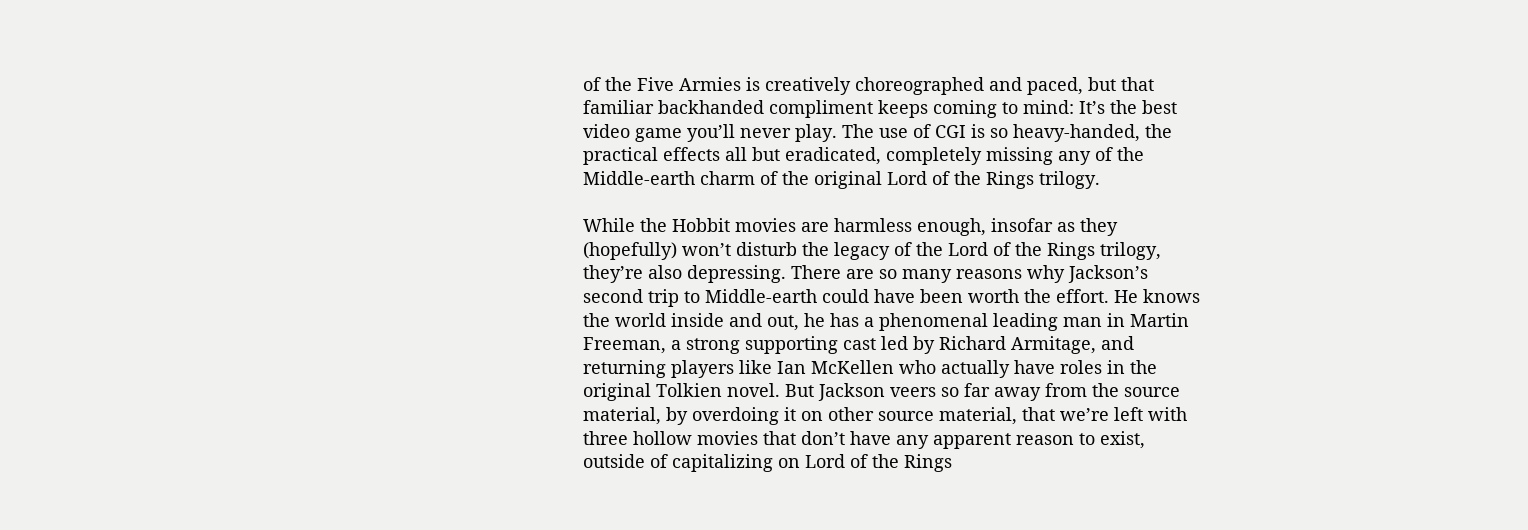of the Five Armies is creatively choreographed and paced, but that familiar backhanded compliment keeps coming to mind: It’s the best video game you’ll never play. The use of CGI is so heavy-handed, the practical effects all but eradicated, completely missing any of the Middle-earth charm of the original Lord of the Rings trilogy.

While the Hobbit movies are harmless enough, insofar as they (hopefully) won’t disturb the legacy of the Lord of the Rings trilogy, they’re also depressing. There are so many reasons why Jackson’s second trip to Middle-earth could have been worth the effort. He knows the world inside and out, he has a phenomenal leading man in Martin Freeman, a strong supporting cast led by Richard Armitage, and returning players like Ian McKellen who actually have roles in the original Tolkien novel. But Jackson veers so far away from the source material, by overdoing it on other source material, that we’re left with three hollow movies that don’t have any apparent reason to exist, outside of capitalizing on Lord of the Rings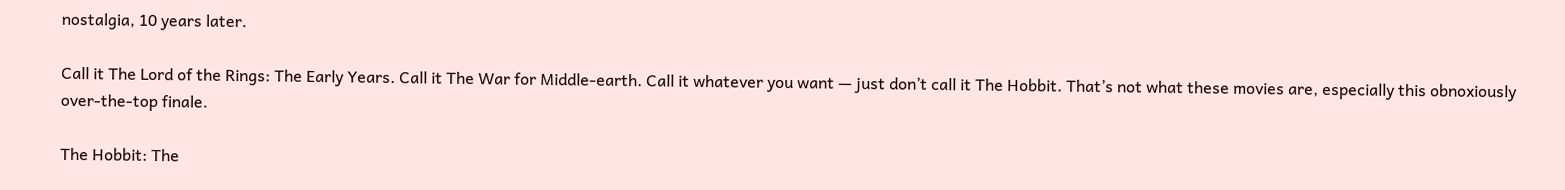nostalgia, 10 years later.

Call it The Lord of the Rings: The Early Years. Call it The War for Middle-earth. Call it whatever you want — just don’t call it The Hobbit. That’s not what these movies are, especially this obnoxiously over-the-top finale.

The Hobbit: The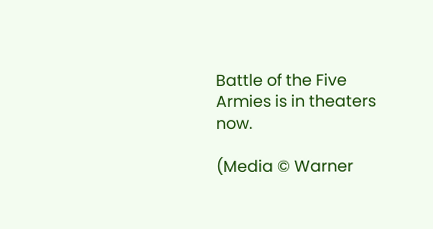Battle of the Five Armies is in theaters now.

(Media © Warner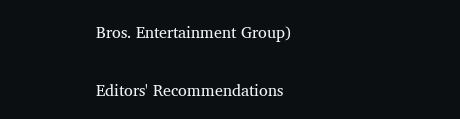Bros. Entertainment Group)

Editors' Recommendations